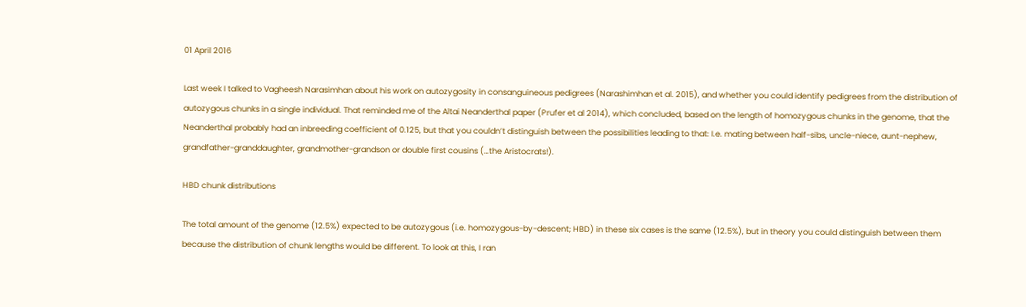01 April 2016

Last week I talked to Vagheesh Narasimhan about his work on autozygosity in consanguineous pedigrees (Narashimhan et al. 2015), and whether you could identify pedigrees from the distribution of autozygous chunks in a single individual. That reminded me of the Altai Neanderthal paper (Prufer et al 2014), which concluded, based on the length of homozygous chunks in the genome, that the Neanderthal probably had an inbreeding coefficient of 0.125, but that you couldn’t distinguish between the possibilities leading to that: I.e. mating between half-sibs, uncle-niece, aunt-nephew, grandfather-granddaughter, grandmother-grandson or double first cousins (…the Aristocrats!).

HBD chunk distributions

The total amount of the genome (12.5%) expected to be autozygous (i.e. homozygous-by-descent; HBD) in these six cases is the same (12.5%), but in theory you could distinguish between them because the distribution of chunk lengths would be different. To look at this, I ran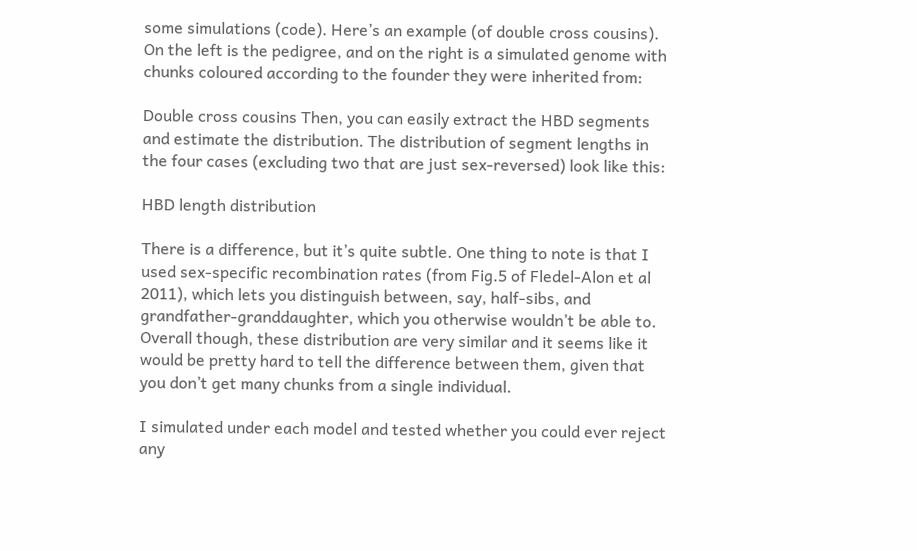some simulations (code). Here’s an example (of double cross cousins). On the left is the pedigree, and on the right is a simulated genome with chunks coloured according to the founder they were inherited from:

Double cross cousins Then, you can easily extract the HBD segments and estimate the distribution. The distribution of segment lengths in the four cases (excluding two that are just sex-reversed) look like this:

HBD length distribution

There is a difference, but it’s quite subtle. One thing to note is that I used sex-specific recombination rates (from Fig.5 of Fledel-Alon et al 2011), which lets you distinguish between, say, half-sibs, and grandfather-granddaughter, which you otherwise wouldn’t be able to. Overall though, these distribution are very similar and it seems like it would be pretty hard to tell the difference between them, given that you don’t get many chunks from a single individual.

I simulated under each model and tested whether you could ever reject any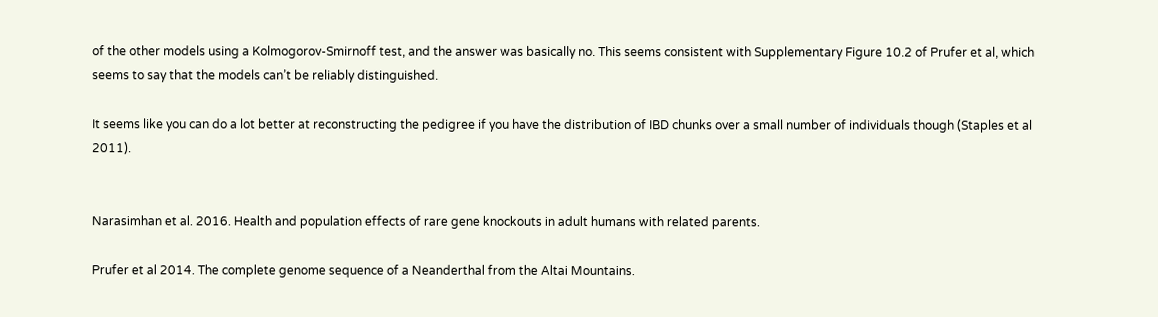of the other models using a Kolmogorov-Smirnoff test, and the answer was basically no. This seems consistent with Supplementary Figure 10.2 of Prufer et al, which seems to say that the models can’t be reliably distinguished.

It seems like you can do a lot better at reconstructing the pedigree if you have the distribution of IBD chunks over a small number of individuals though (Staples et al 2011).


Narasimhan et al. 2016. Health and population effects of rare gene knockouts in adult humans with related parents.

Prufer et al 2014. The complete genome sequence of a Neanderthal from the Altai Mountains.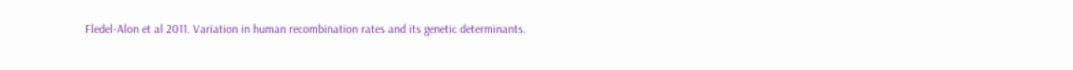Fledel-Alon et al 2011. Variation in human recombination rates and its genetic determinants.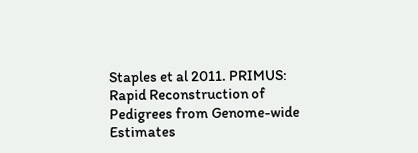Staples et al 2011. PRIMUS: Rapid Reconstruction of Pedigrees from Genome-wide Estimates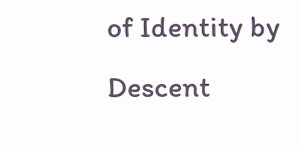of Identity by Descent